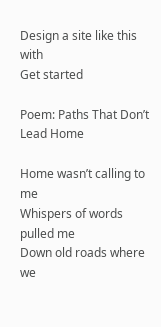Design a site like this with
Get started

Poem: Paths That Don’t Lead Home

Home wasn’t calling to me
Whispers of words pulled me
Down old roads where we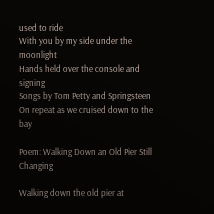used to ride
With you by my side under the moonlight
Hands held over the console and signing
Songs by Tom Petty and Springsteen
On repeat as we cruised down to the bay

Poem: Walking Down an Old Pier Still Changing

Walking down the old pier at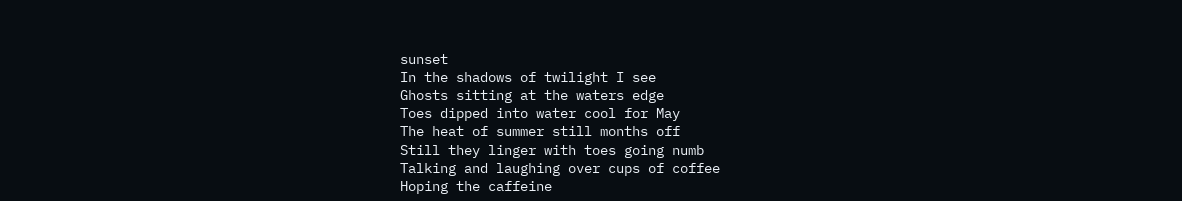sunset
In the shadows of twilight I see
Ghosts sitting at the waters edge
Toes dipped into water cool for May
The heat of summer still months off
Still they linger with toes going numb
Talking and laughing over cups of coffee
Hoping the caffeine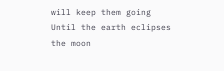will keep them going
Until the earth eclipses the moon